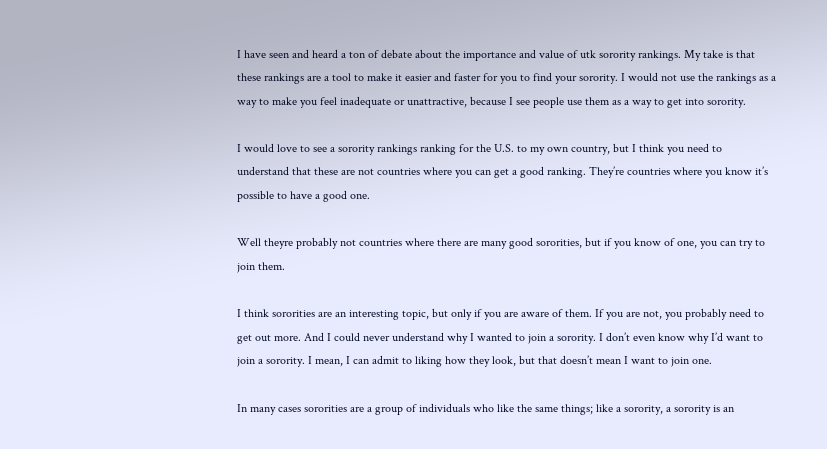I have seen and heard a ton of debate about the importance and value of utk sorority rankings. My take is that these rankings are a tool to make it easier and faster for you to find your sorority. I would not use the rankings as a way to make you feel inadequate or unattractive, because I see people use them as a way to get into sorority.

I would love to see a sorority rankings ranking for the U.S. to my own country, but I think you need to understand that these are not countries where you can get a good ranking. They’re countries where you know it’s possible to have a good one.

Well theyre probably not countries where there are many good sororities, but if you know of one, you can try to join them.

I think sororities are an interesting topic, but only if you are aware of them. If you are not, you probably need to get out more. And I could never understand why I wanted to join a sorority. I don’t even know why I’d want to join a sorority. I mean, I can admit to liking how they look, but that doesn’t mean I want to join one.

In many cases sororities are a group of individuals who like the same things; like a sorority, a sorority is an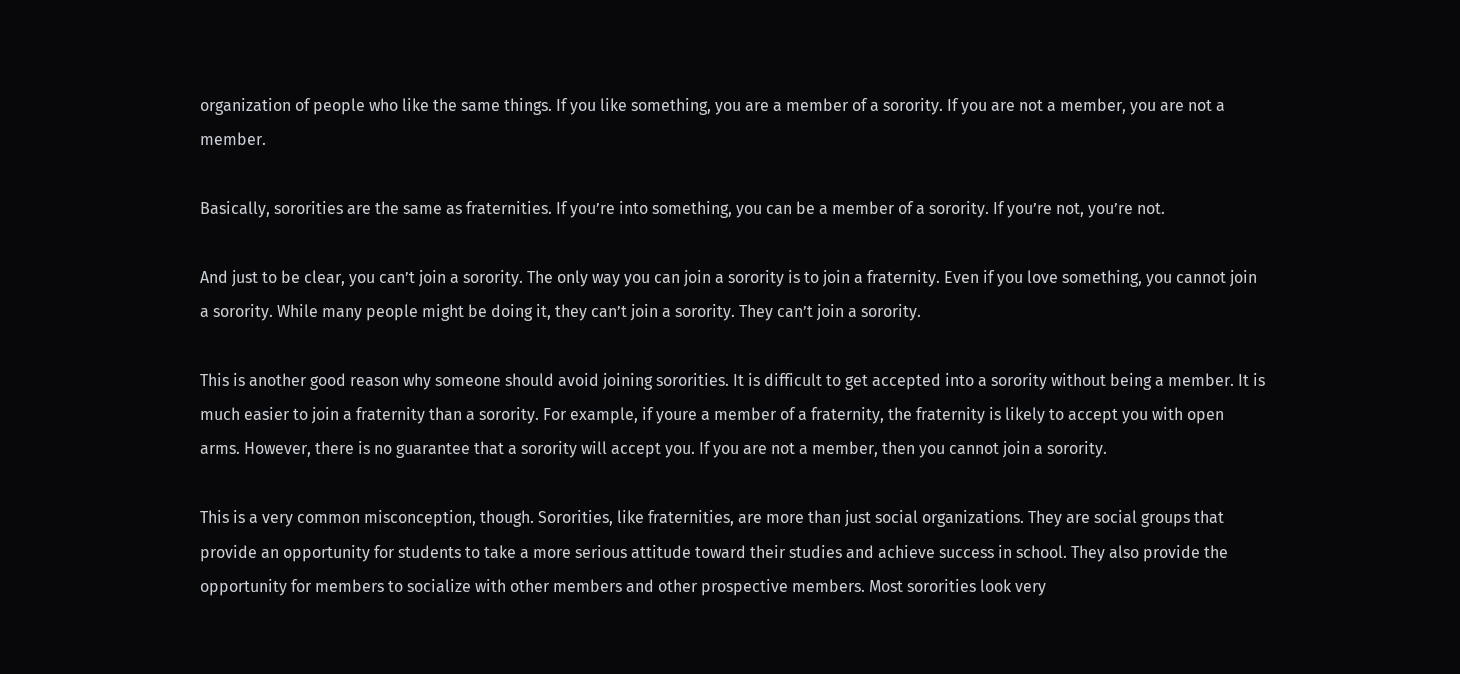organization of people who like the same things. If you like something, you are a member of a sorority. If you are not a member, you are not a member.

Basically, sororities are the same as fraternities. If you’re into something, you can be a member of a sorority. If you’re not, you’re not.

And just to be clear, you can’t join a sorority. The only way you can join a sorority is to join a fraternity. Even if you love something, you cannot join a sorority. While many people might be doing it, they can’t join a sorority. They can’t join a sorority.

This is another good reason why someone should avoid joining sororities. It is difficult to get accepted into a sorority without being a member. It is much easier to join a fraternity than a sorority. For example, if youre a member of a fraternity, the fraternity is likely to accept you with open arms. However, there is no guarantee that a sorority will accept you. If you are not a member, then you cannot join a sorority.

This is a very common misconception, though. Sororities, like fraternities, are more than just social organizations. They are social groups that provide an opportunity for students to take a more serious attitude toward their studies and achieve success in school. They also provide the opportunity for members to socialize with other members and other prospective members. Most sororities look very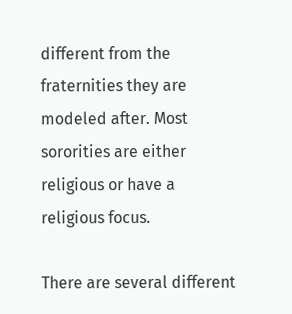different from the fraternities they are modeled after. Most sororities are either religious or have a religious focus.

There are several different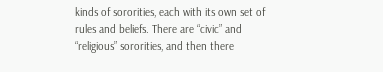kinds of sororities, each with its own set of rules and beliefs. There are “civic” and “religious” sororities, and then there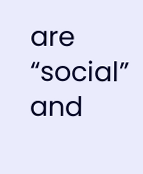are “social” and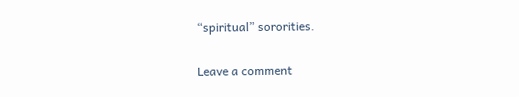“spiritual” sororities.

Leave a comment